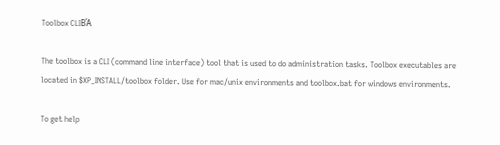Toolbox CLIΒΆ

The toolbox is a CLI (command line interface) tool that is used to do administration tasks. Toolbox executables are located in $XP_INSTALL/toolbox folder. Use for mac/unix environments and toolbox.bat for windows environments.

To get help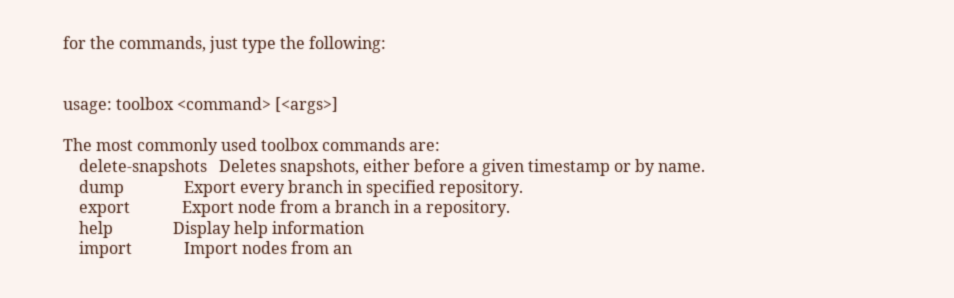for the commands, just type the following:


usage: toolbox <command> [<args>]

The most commonly used toolbox commands are:
    delete-snapshots   Deletes snapshots, either before a given timestamp or by name.
    dump               Export every branch in specified repository.
    export             Export node from a branch in a repository.
    help               Display help information
    import             Import nodes from an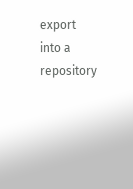export into a repository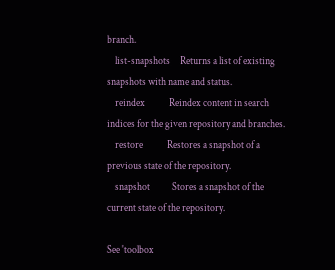branch.
    list-snapshots     Returns a list of existing snapshots with name and status.
    reindex            Reindex content in search indices for the given repository and branches.
    restore            Restores a snapshot of a previous state of the repository.
    snapshot           Stores a snapshot of the current state of the repository.

See 'toolbox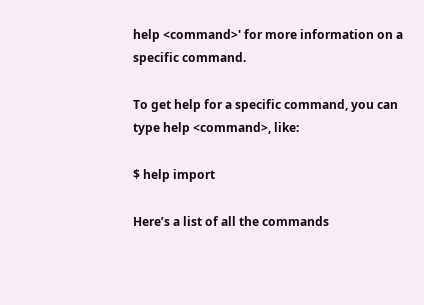help <command>' for more information on a specific command.

To get help for a specific command, you can type help <command>, like:

$ help import

Here’s a list of all the commands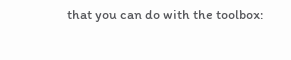that you can do with the toolbox: